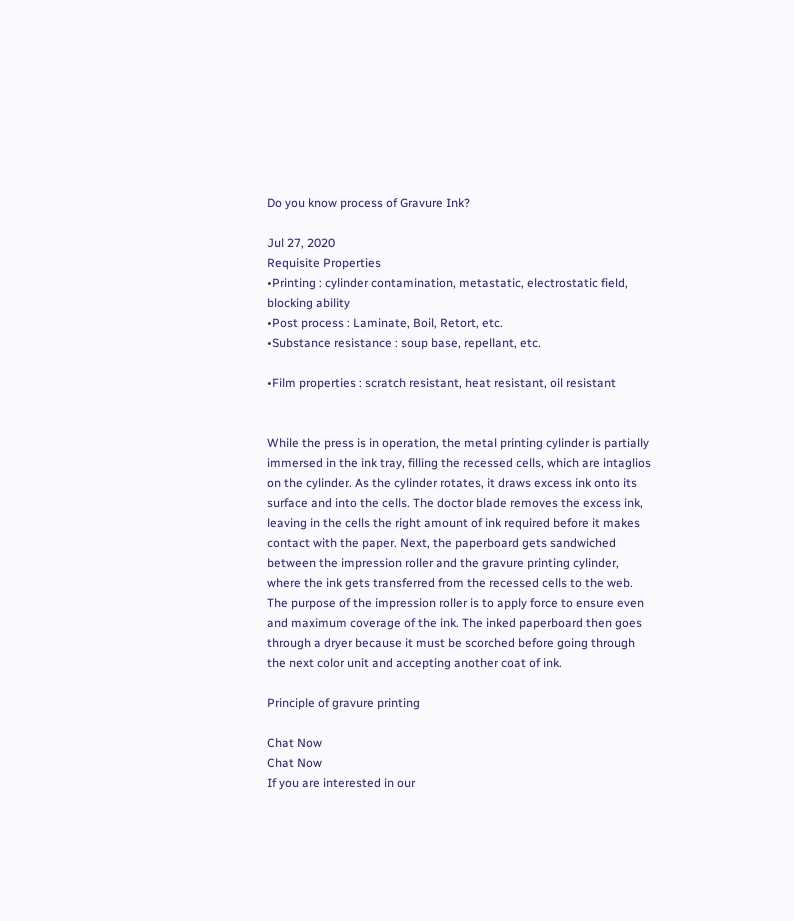Do you know process of Gravure Ink?

Jul 27, 2020
Requisite Properties
•Printing : cylinder contamination, metastatic, electrostatic field, blocking ability
•Post process : Laminate, Boil, Retort, etc.
•Substance resistance : soup base, repellant, etc.

•Film properties : scratch resistant, heat resistant, oil resistant


While the press is in operation, the metal printing cylinder is partially immersed in the ink tray, filling the recessed cells, which are intaglios on the cylinder. As the cylinder rotates, it draws excess ink onto its surface and into the cells. The doctor blade removes the excess ink, leaving in the cells the right amount of ink required before it makes contact with the paper. Next, the paperboard gets sandwiched between the impression roller and the gravure printing cylinder, where the ink gets transferred from the recessed cells to the web. The purpose of the impression roller is to apply force to ensure even and maximum coverage of the ink. The inked paperboard then goes through a dryer because it must be scorched before going through the next color unit and accepting another coat of ink.

Principle of gravure printing

Chat Now
Chat Now
If you are interested in our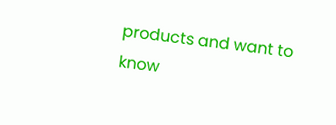products and want to know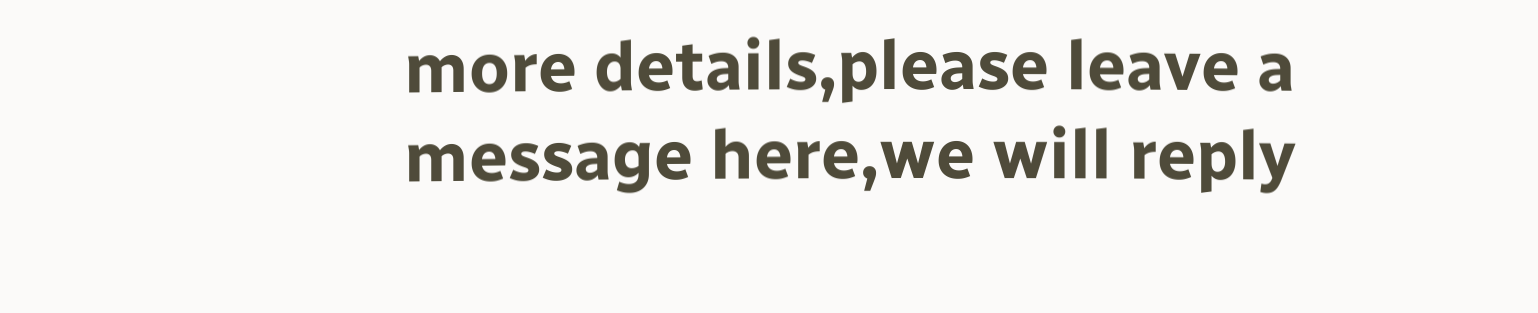more details,please leave a message here,we will reply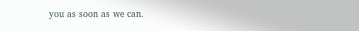you as soon as we can.